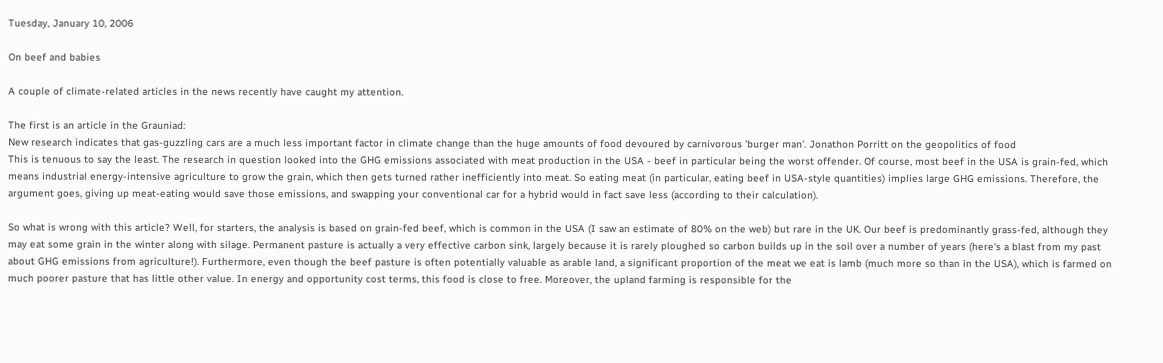Tuesday, January 10, 2006

On beef and babies

A couple of climate-related articles in the news recently have caught my attention.

The first is an article in the Grauniad:
New research indicates that gas-guzzling cars are a much less important factor in climate change than the huge amounts of food devoured by carnivorous 'burger man'. Jonathon Porritt on the geopolitics of food
This is tenuous to say the least. The research in question looked into the GHG emissions associated with meat production in the USA - beef in particular being the worst offender. Of course, most beef in the USA is grain-fed, which means industrial energy-intensive agriculture to grow the grain, which then gets turned rather inefficiently into meat. So eating meat (in particular, eating beef in USA-style quantities) implies large GHG emissions. Therefore, the argument goes, giving up meat-eating would save those emissions, and swapping your conventional car for a hybrid would in fact save less (according to their calculation).

So what is wrong with this article? Well, for starters, the analysis is based on grain-fed beef, which is common in the USA (I saw an estimate of 80% on the web) but rare in the UK. Our beef is predominantly grass-fed, although they may eat some grain in the winter along with silage. Permanent pasture is actually a very effective carbon sink, largely because it is rarely ploughed so carbon builds up in the soil over a number of years (here's a blast from my past about GHG emissions from agriculture!). Furthermore, even though the beef pasture is often potentially valuable as arable land, a significant proportion of the meat we eat is lamb (much more so than in the USA), which is farmed on much poorer pasture that has little other value. In energy and opportunity cost terms, this food is close to free. Moreover, the upland farming is responsible for the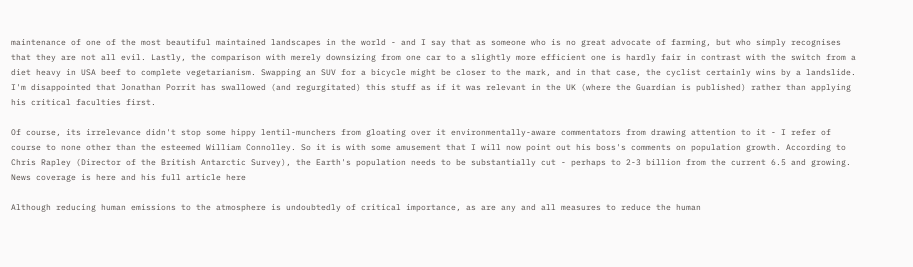maintenance of one of the most beautiful maintained landscapes in the world - and I say that as someone who is no great advocate of farming, but who simply recognises that they are not all evil. Lastly, the comparison with merely downsizing from one car to a slightly more efficient one is hardly fair in contrast with the switch from a diet heavy in USA beef to complete vegetarianism. Swapping an SUV for a bicycle might be closer to the mark, and in that case, the cyclist certainly wins by a landslide. I'm disappointed that Jonathan Porrit has swallowed (and regurgitated) this stuff as if it was relevant in the UK (where the Guardian is published) rather than applying his critical faculties first.

Of course, its irrelevance didn't stop some hippy lentil-munchers from gloating over it environmentally-aware commentators from drawing attention to it - I refer of course to none other than the esteemed William Connolley. So it is with some amusement that I will now point out his boss's comments on population growth. According to Chris Rapley (Director of the British Antarctic Survey), the Earth's population needs to be substantially cut - perhaps to 2-3 billion from the current 6.5 and growing. News coverage is here and his full article here

Although reducing human emissions to the atmosphere is undoubtedly of critical importance, as are any and all measures to reduce the human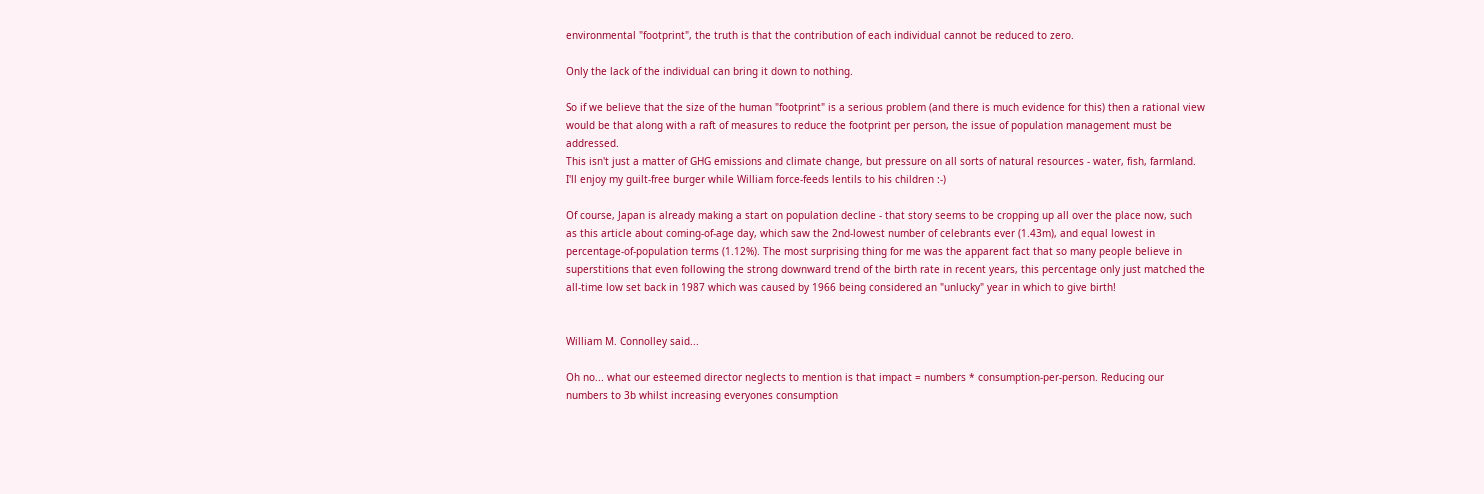environmental "footprint", the truth is that the contribution of each individual cannot be reduced to zero.

Only the lack of the individual can bring it down to nothing.

So if we believe that the size of the human "footprint" is a serious problem (and there is much evidence for this) then a rational view would be that along with a raft of measures to reduce the footprint per person, the issue of population management must be addressed.
This isn't just a matter of GHG emissions and climate change, but pressure on all sorts of natural resources - water, fish, farmland. I'll enjoy my guilt-free burger while William force-feeds lentils to his children :-)

Of course, Japan is already making a start on population decline - that story seems to be cropping up all over the place now, such as this article about coming-of-age day, which saw the 2nd-lowest number of celebrants ever (1.43m), and equal lowest in percentage-of-population terms (1.12%). The most surprising thing for me was the apparent fact that so many people believe in superstitions that even following the strong downward trend of the birth rate in recent years, this percentage only just matched the all-time low set back in 1987 which was caused by 1966 being considered an "unlucky" year in which to give birth!


William M. Connolley said...

Oh no... what our esteemed director neglects to mention is that impact = numbers * consumption-per-person. Reducing our numbers to 3b whilst increasing everyones consumption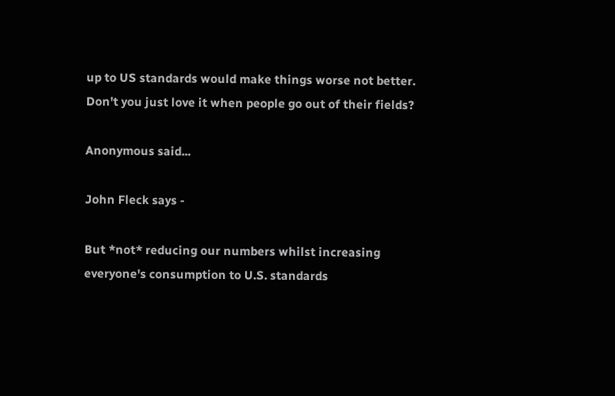up to US standards would make things worse not better. Don't you just love it when people go out of their fields?

Anonymous said...

John Fleck says -

But *not* reducing our numbers whilst increasing everyone's consumption to U.S. standards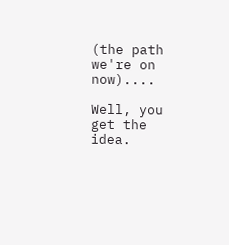(the path we're on now)....

Well, you get the idea.